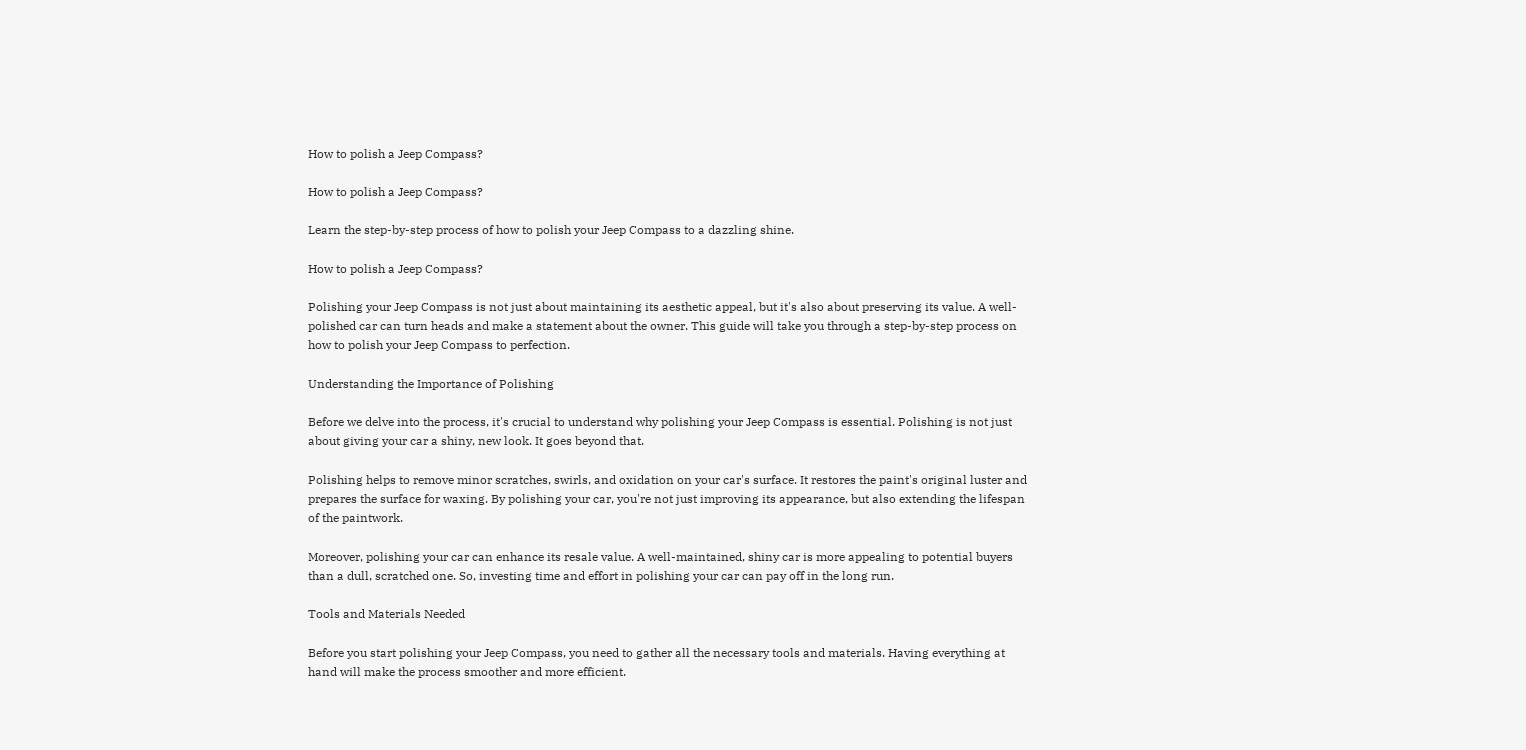How to polish a Jeep Compass?

How to polish a Jeep Compass?

Learn the step-by-step process of how to polish your Jeep Compass to a dazzling shine.

How to polish a Jeep Compass?

Polishing your Jeep Compass is not just about maintaining its aesthetic appeal, but it's also about preserving its value. A well-polished car can turn heads and make a statement about the owner. This guide will take you through a step-by-step process on how to polish your Jeep Compass to perfection.

Understanding the Importance of Polishing

Before we delve into the process, it's crucial to understand why polishing your Jeep Compass is essential. Polishing is not just about giving your car a shiny, new look. It goes beyond that.

Polishing helps to remove minor scratches, swirls, and oxidation on your car's surface. It restores the paint's original luster and prepares the surface for waxing. By polishing your car, you're not just improving its appearance, but also extending the lifespan of the paintwork.

Moreover, polishing your car can enhance its resale value. A well-maintained, shiny car is more appealing to potential buyers than a dull, scratched one. So, investing time and effort in polishing your car can pay off in the long run.

Tools and Materials Needed

Before you start polishing your Jeep Compass, you need to gather all the necessary tools and materials. Having everything at hand will make the process smoother and more efficient.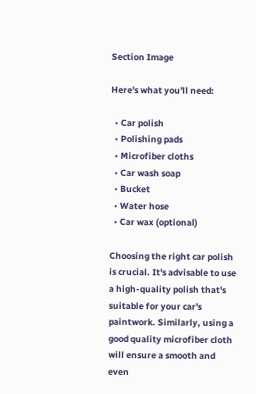Section Image

Here's what you'll need:

  • Car polish
  • Polishing pads
  • Microfiber cloths
  • Car wash soap
  • Bucket
  • Water hose
  • Car wax (optional)

Choosing the right car polish is crucial. It's advisable to use a high-quality polish that's suitable for your car's paintwork. Similarly, using a good quality microfiber cloth will ensure a smooth and even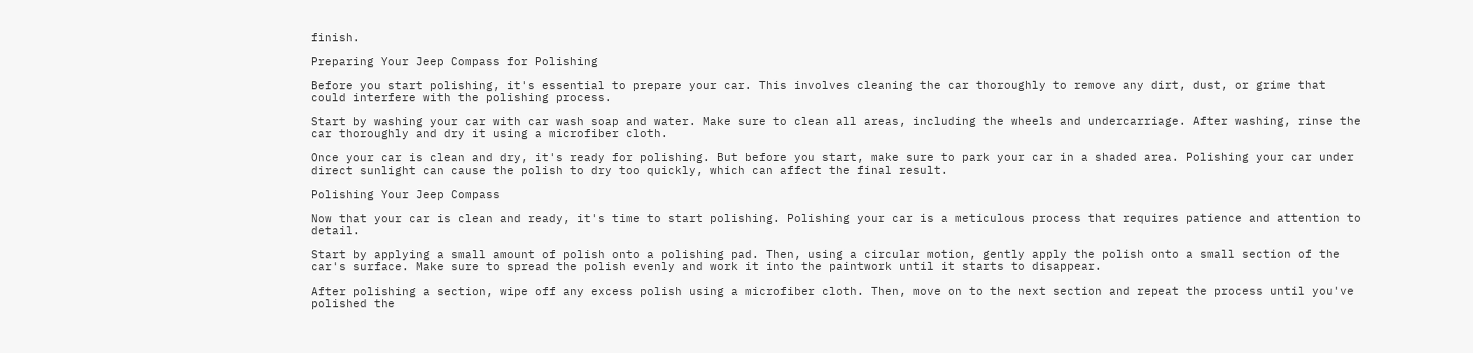finish.

Preparing Your Jeep Compass for Polishing

Before you start polishing, it's essential to prepare your car. This involves cleaning the car thoroughly to remove any dirt, dust, or grime that could interfere with the polishing process.

Start by washing your car with car wash soap and water. Make sure to clean all areas, including the wheels and undercarriage. After washing, rinse the car thoroughly and dry it using a microfiber cloth.

Once your car is clean and dry, it's ready for polishing. But before you start, make sure to park your car in a shaded area. Polishing your car under direct sunlight can cause the polish to dry too quickly, which can affect the final result.

Polishing Your Jeep Compass

Now that your car is clean and ready, it's time to start polishing. Polishing your car is a meticulous process that requires patience and attention to detail.

Start by applying a small amount of polish onto a polishing pad. Then, using a circular motion, gently apply the polish onto a small section of the car's surface. Make sure to spread the polish evenly and work it into the paintwork until it starts to disappear.

After polishing a section, wipe off any excess polish using a microfiber cloth. Then, move on to the next section and repeat the process until you've polished the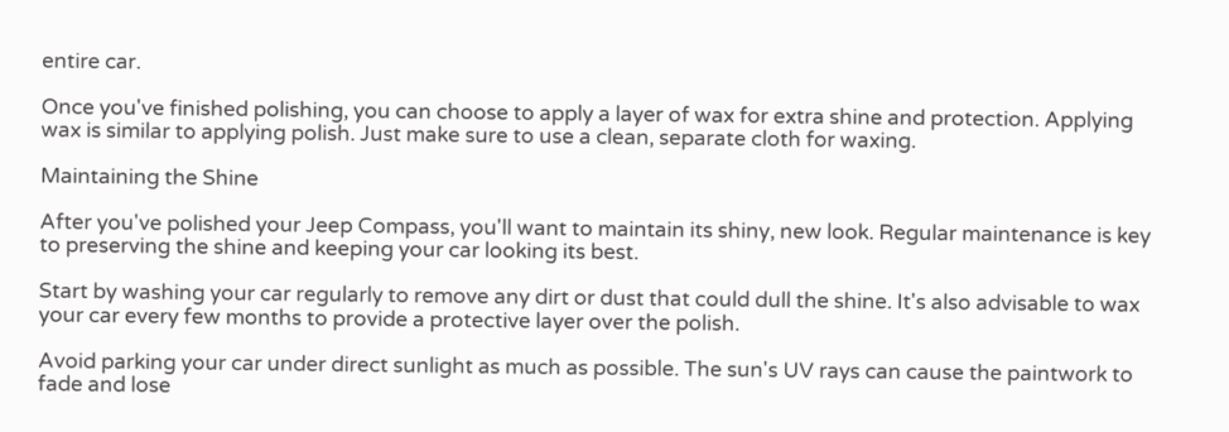entire car.

Once you've finished polishing, you can choose to apply a layer of wax for extra shine and protection. Applying wax is similar to applying polish. Just make sure to use a clean, separate cloth for waxing.

Maintaining the Shine

After you've polished your Jeep Compass, you'll want to maintain its shiny, new look. Regular maintenance is key to preserving the shine and keeping your car looking its best.

Start by washing your car regularly to remove any dirt or dust that could dull the shine. It's also advisable to wax your car every few months to provide a protective layer over the polish.

Avoid parking your car under direct sunlight as much as possible. The sun's UV rays can cause the paintwork to fade and lose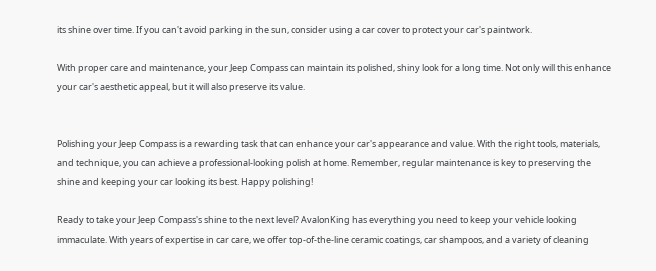its shine over time. If you can't avoid parking in the sun, consider using a car cover to protect your car's paintwork.

With proper care and maintenance, your Jeep Compass can maintain its polished, shiny look for a long time. Not only will this enhance your car's aesthetic appeal, but it will also preserve its value.


Polishing your Jeep Compass is a rewarding task that can enhance your car's appearance and value. With the right tools, materials, and technique, you can achieve a professional-looking polish at home. Remember, regular maintenance is key to preserving the shine and keeping your car looking its best. Happy polishing!

Ready to take your Jeep Compass's shine to the next level? AvalonKing has everything you need to keep your vehicle looking immaculate. With years of expertise in car care, we offer top-of-the-line ceramic coatings, car shampoos, and a variety of cleaning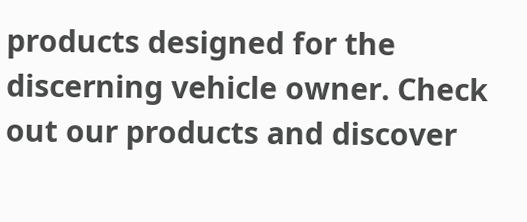products designed for the discerning vehicle owner. Check out our products and discover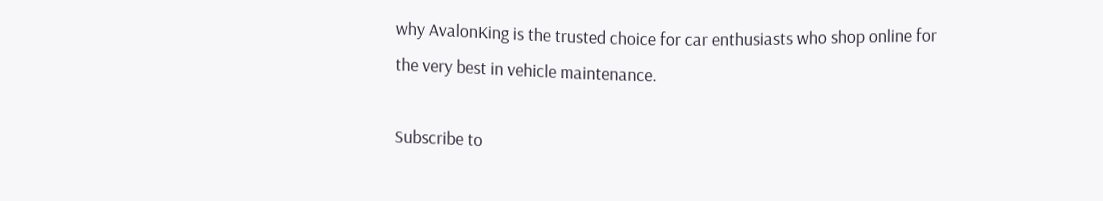why AvalonKing is the trusted choice for car enthusiasts who shop online for the very best in vehicle maintenance.

Subscribe to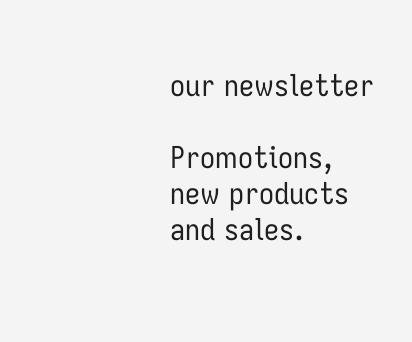our newsletter

Promotions, new products and sales.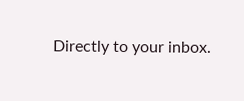Directly to your inbox.